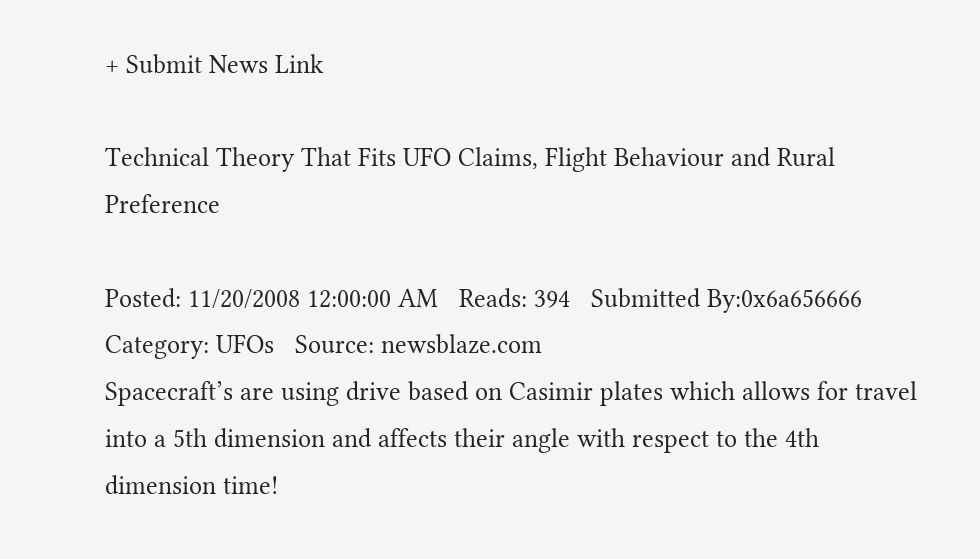+ Submit News Link

Technical Theory That Fits UFO Claims, Flight Behaviour and Rural Preference

Posted: 11/20/2008 12:00:00 AM   Reads: 394   Submitted By:0x6a656666   Category: UFOs   Source: newsblaze.com
Spacecraft’s are using drive based on Casimir plates which allows for travel into a 5th dimension and affects their angle with respect to the 4th dimension time!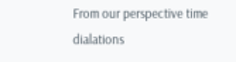From our perspective time dialations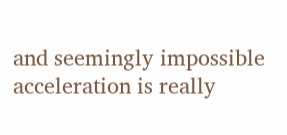and seemingly impossible acceleration is really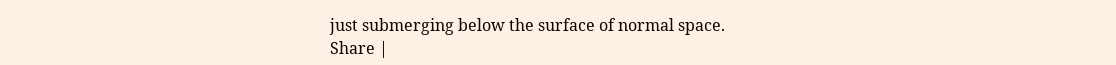just submerging below the surface of normal space.
Share |